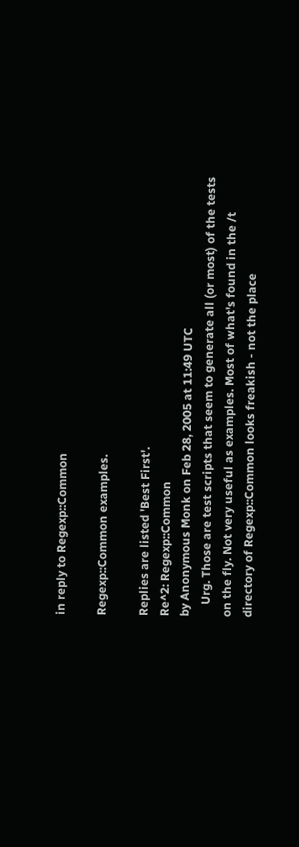in reply to Regexp::Common

Regexp::Common examples.

Replies are listed 'Best First'.
Re^2: Regexp::Common
by Anonymous Monk on Feb 28, 2005 at 11:49 UTC
    Urg. Those are test scripts that seem to generate all (or most) of the tests on the fly. Not very useful as examples. Most of what's found in the /t directory of Regexp::Common looks freakish - not the place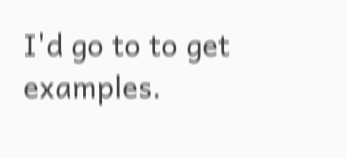I'd go to to get examples.